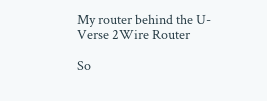My router behind the U-Verse 2Wire Router

So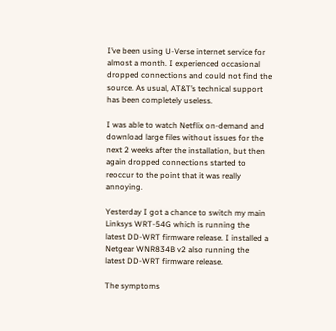I’ve been using U-Verse internet service for almost a month. I experienced occasional dropped connections and could not find the source. As usual, AT&T’s technical support has been completely useless.

I was able to watch Netflix on-demand and download large files without issues for the next 2 weeks after the installation, but then again dropped connections started to reoccur to the point that it was really annoying.

Yesterday I got a chance to switch my main Linksys WRT-54G which is running the latest DD-WRT firmware release. I installed a Netgear WNR834B v2 also running the latest DD-WRT firmware release.

The symptoms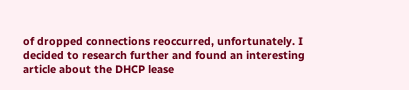of dropped connections reoccurred, unfortunately. I decided to research further and found an interesting article about the DHCP lease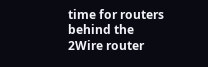time for routers behind the 2Wire router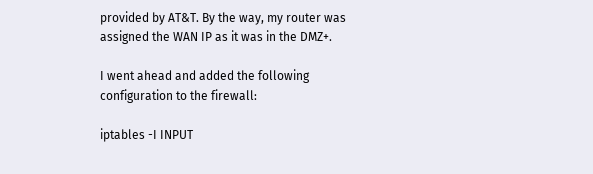provided by AT&T. By the way, my router was assigned the WAN IP as it was in the DMZ+.

I went ahead and added the following configuration to the firewall:

iptables -I INPUT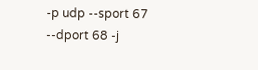-p udp --sport 67 --dport 68 -j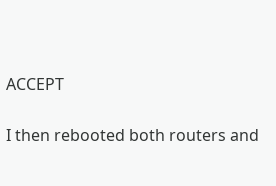ACCEPT

I then rebooted both routers and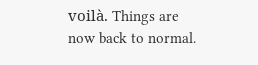voilà. Things are now back to normal.